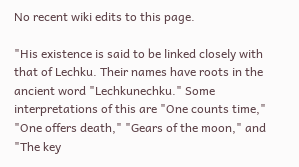No recent wiki edits to this page.

"His existence is said to be linked closely with that of Lechku. Their names have roots in the ancient word "Lechkunechku." Some interpretations of this are "One counts time," "One offers death," "Gears of the moon," and "The key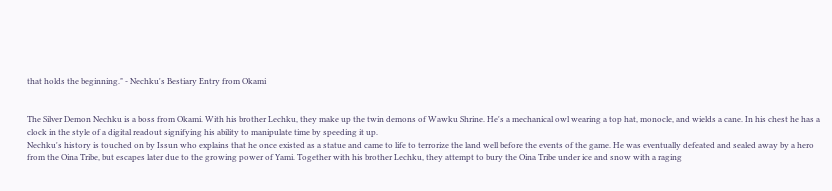that holds the beginning." - Nechku's Bestiary Entry from Okami


The Silver Demon Nechku is a boss from Okami. With his brother Lechku, they make up the twin demons of Wawku Shrine. He's a mechanical owl wearing a top hat, monocle, and wields a cane. In his chest he has a clock in the style of a digital readout signifying his ability to manipulate time by speeding it up.
Nechku's history is touched on by Issun who explains that he once existed as a statue and came to life to terrorize the land well before the events of the game. He was eventually defeated and sealed away by a hero from the Oina Tribe, but escapes later due to the growing power of Yami. Together with his brother Lechku, they attempt to bury the Oina Tribe under ice and snow with a raging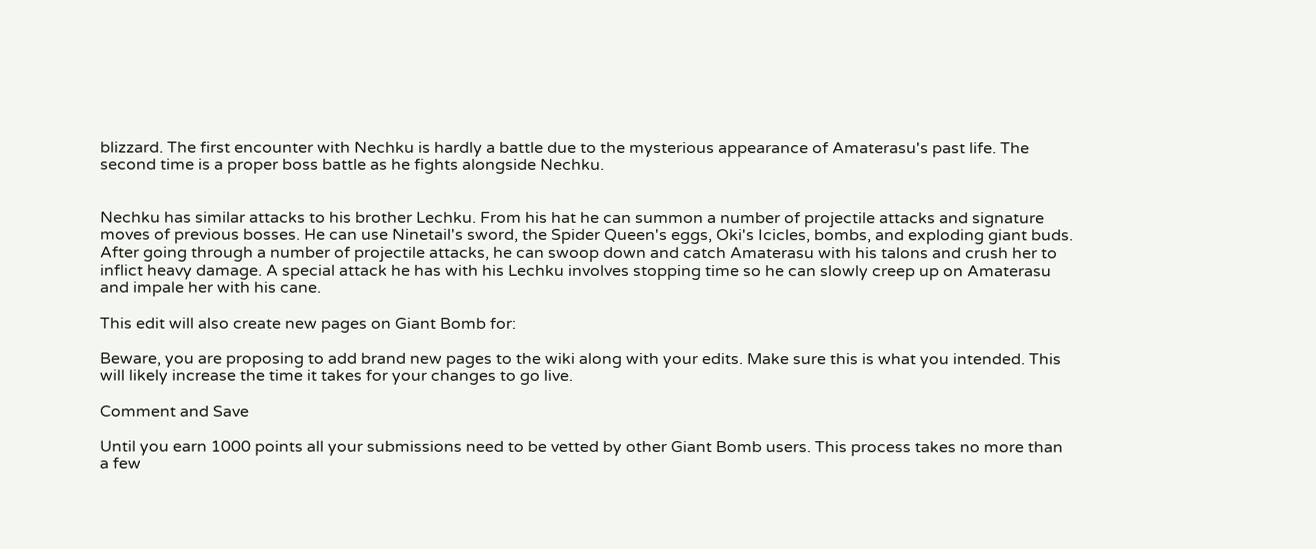blizzard. The first encounter with Nechku is hardly a battle due to the mysterious appearance of Amaterasu's past life. The second time is a proper boss battle as he fights alongside Nechku.


Nechku has similar attacks to his brother Lechku. From his hat he can summon a number of projectile attacks and signature moves of previous bosses. He can use Ninetail's sword, the Spider Queen's eggs, Oki's Icicles, bombs, and exploding giant buds. After going through a number of projectile attacks, he can swoop down and catch Amaterasu with his talons and crush her to inflict heavy damage. A special attack he has with his Lechku involves stopping time so he can slowly creep up on Amaterasu and impale her with his cane.

This edit will also create new pages on Giant Bomb for:

Beware, you are proposing to add brand new pages to the wiki along with your edits. Make sure this is what you intended. This will likely increase the time it takes for your changes to go live.

Comment and Save

Until you earn 1000 points all your submissions need to be vetted by other Giant Bomb users. This process takes no more than a few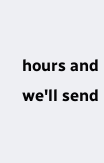hours and we'll send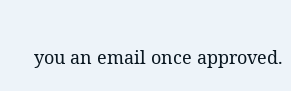you an email once approved.